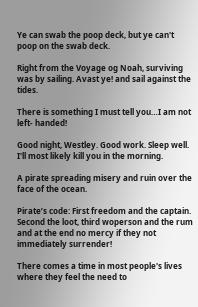Ye can swab the poop deck, but ye can't poop on the swab deck.

Right from the Voyage og Noah, surviving was by sailing. Avast ye! and sail against the tides.

There is something I must tell you…I am not left- handed!

Good night, Westley. Good work. Sleep well. I'll most likely kill you in the morning.

A pirate spreading misery and ruin over the face of the ocean.

Pirate’s code: First freedom and the captain. Second the loot, third woperson and the rum and at the end no mercy if they not immediately surrender!

There comes a time in most people's lives where they feel the need to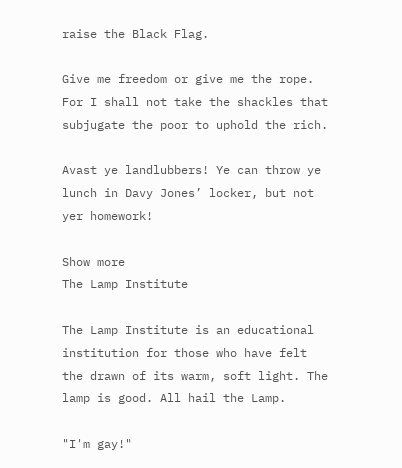raise the Black Flag.

Give me freedom or give me the rope. For I shall not take the shackles that subjugate the poor to uphold the rich.

Avast ye landlubbers! Ye can throw ye lunch in Davy Jones’ locker, but not yer homework!

Show more
The Lamp Institute

The Lamp Institute is an educational institution for those who have felt the drawn of its warm, soft light. The lamp is good. All hail the Lamp.

"I'm gay!"